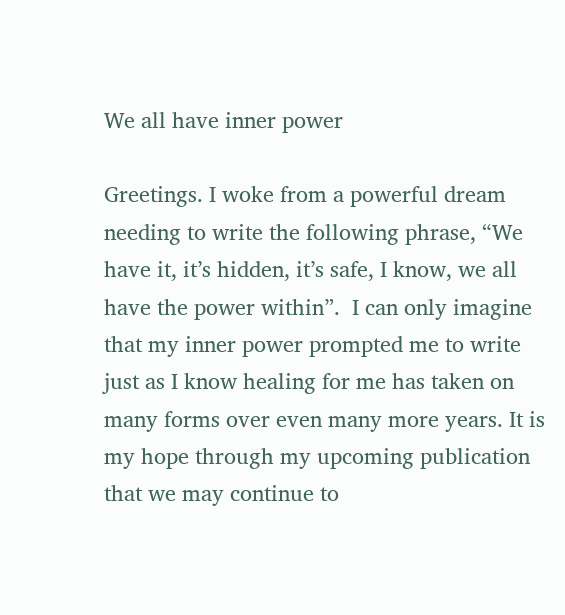We all have inner power

Greetings. I woke from a powerful dream needing to write the following phrase, “We have it, it’s hidden, it’s safe, I know, we all have the power within”.  I can only imagine that my inner power prompted me to write just as I know healing for me has taken on many forms over even many more years. It is my hope through my upcoming publication that we may continue to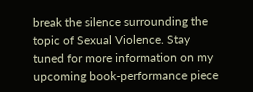break the silence surrounding the topic of Sexual Violence. Stay tuned for more information on my upcoming book-performance piece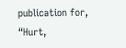publication for, “Hurt,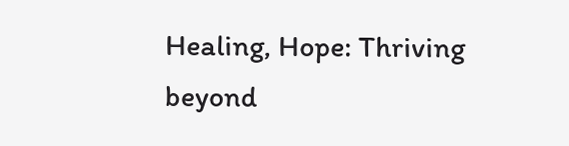Healing, Hope: Thriving beyond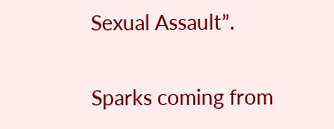Sexual Assault”.

Sparks coming from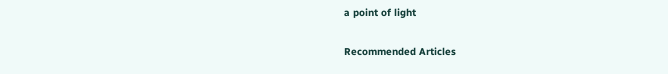a point of light

Recommended Articles